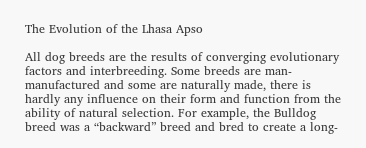The Evolution of the Lhasa Apso

All dog breeds are the results of converging evolutionary factors and interbreeding. Some breeds are man-manufactured and some are naturally made, there is hardly any influence on their form and function from the ability of natural selection. For example, the Bulldog breed was a “backward” breed and bred to create a long-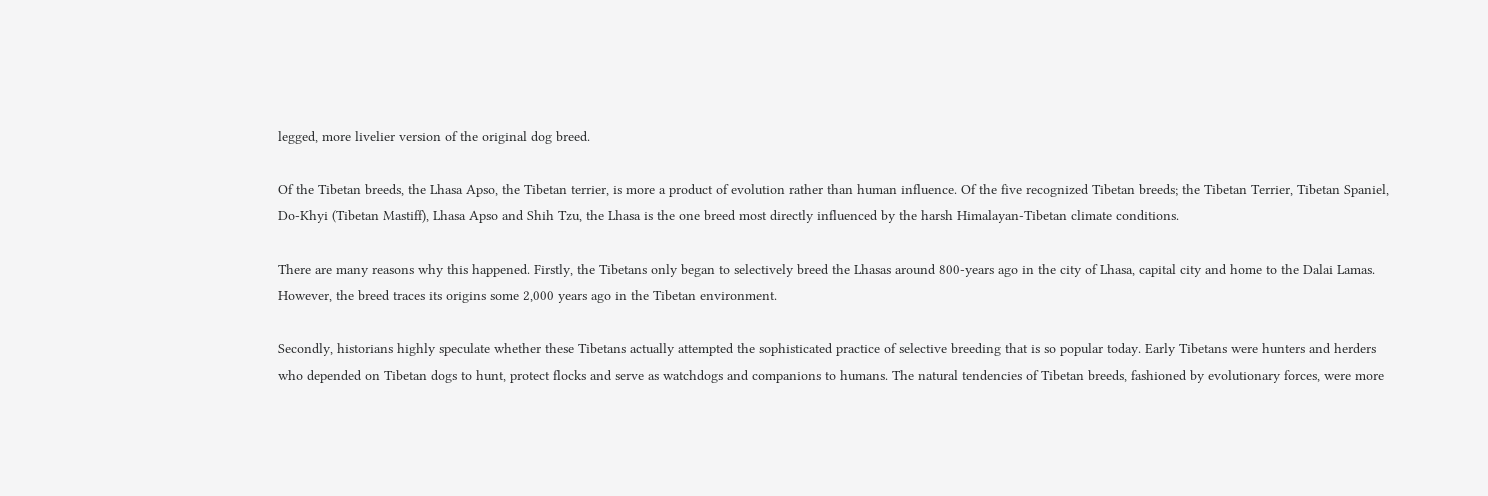legged, more livelier version of the original dog breed.

Of the Tibetan breeds, the Lhasa Apso, the Tibetan terrier, is more a product of evolution rather than human influence. Of the five recognized Tibetan breeds; the Tibetan Terrier, Tibetan Spaniel, Do-Khyi (Tibetan Mastiff), Lhasa Apso and Shih Tzu, the Lhasa is the one breed most directly influenced by the harsh Himalayan-Tibetan climate conditions.

There are many reasons why this happened. Firstly, the Tibetans only began to selectively breed the Lhasas around 800-years ago in the city of Lhasa, capital city and home to the Dalai Lamas. However, the breed traces its origins some 2,000 years ago in the Tibetan environment.

Secondly, historians highly speculate whether these Tibetans actually attempted the sophisticated practice of selective breeding that is so popular today. Early Tibetans were hunters and herders who depended on Tibetan dogs to hunt, protect flocks and serve as watchdogs and companions to humans. The natural tendencies of Tibetan breeds, fashioned by evolutionary forces, were more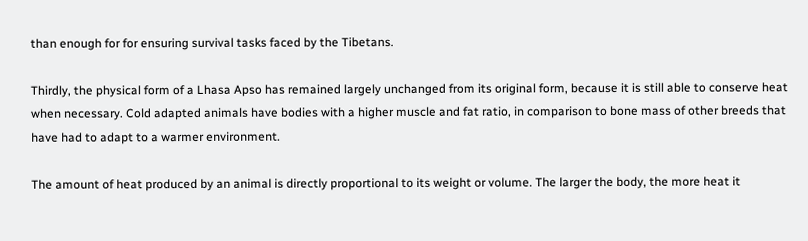than enough for for ensuring survival tasks faced by the Tibetans.

Thirdly, the physical form of a Lhasa Apso has remained largely unchanged from its original form, because it is still able to conserve heat when necessary. Cold adapted animals have bodies with a higher muscle and fat ratio, in comparison to bone mass of other breeds that have had to adapt to a warmer environment.

The amount of heat produced by an animal is directly proportional to its weight or volume. The larger the body, the more heat it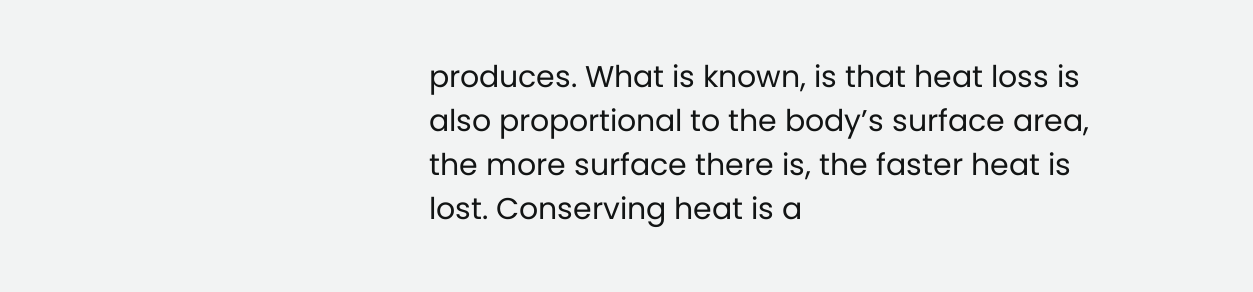produces. What is known, is that heat loss is also proportional to the body’s surface area, the more surface there is, the faster heat is lost. Conserving heat is a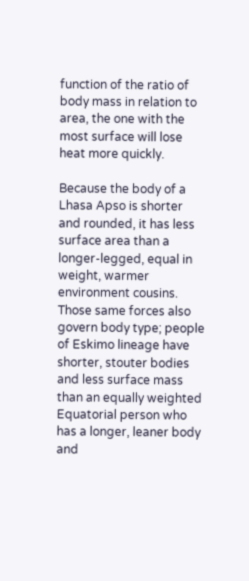function of the ratio of body mass in relation to area, the one with the most surface will lose heat more quickly.

Because the body of a Lhasa Apso is shorter and rounded, it has less surface area than a longer-legged, equal in weight, warmer environment cousins. Those same forces also govern body type; people of Eskimo lineage have shorter, stouter bodies and less surface mass than an equally weighted Equatorial person who has a longer, leaner body and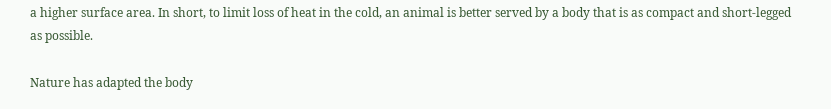a higher surface area. In short, to limit loss of heat in the cold, an animal is better served by a body that is as compact and short-legged as possible.

Nature has adapted the body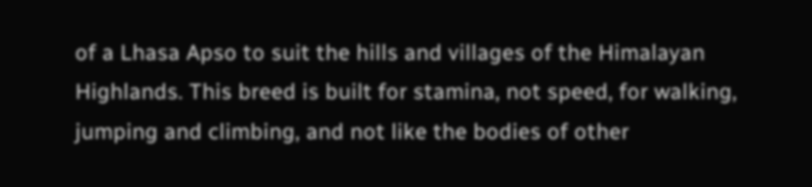of a Lhasa Apso to suit the hills and villages of the Himalayan Highlands. This breed is built for stamina, not speed, for walking, jumping and climbing, and not like the bodies of other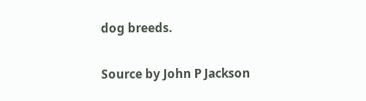dog breeds.

Source by John P Jackson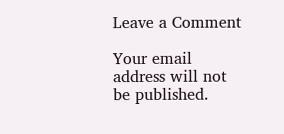Leave a Comment

Your email address will not be published.